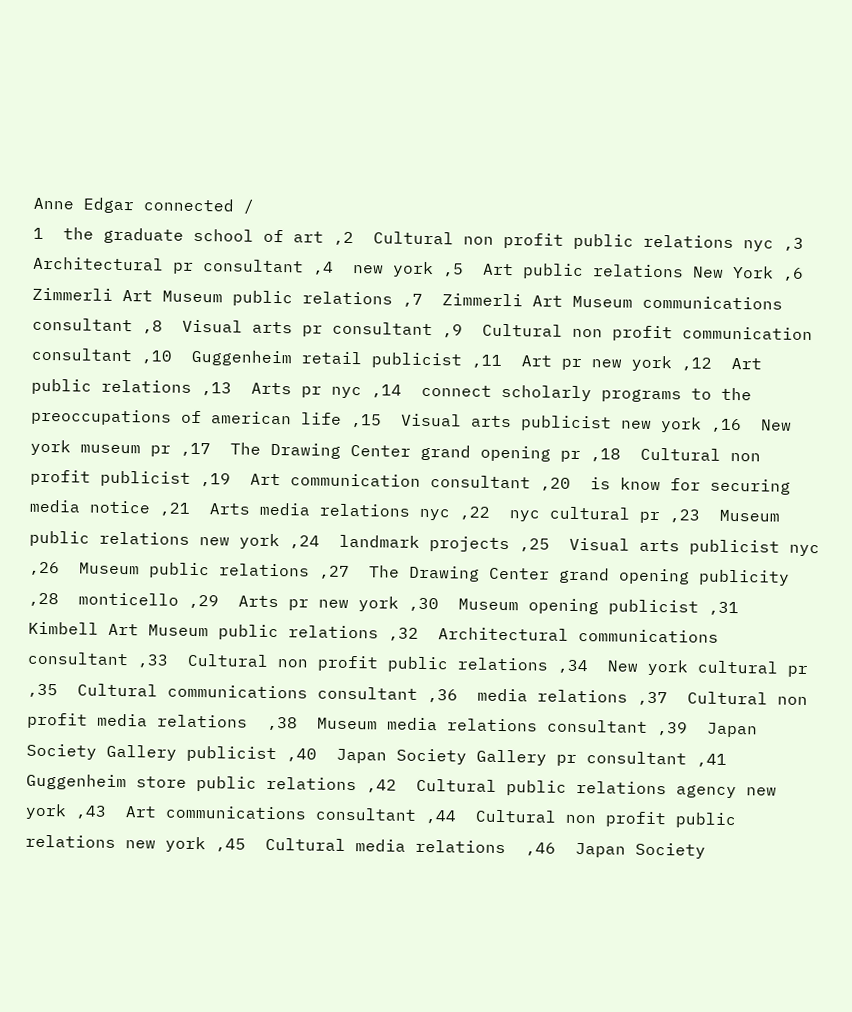Anne Edgar connected /
1  the graduate school of art ,2  Cultural non profit public relations nyc ,3  Architectural pr consultant ,4  new york ,5  Art public relations New York ,6  Zimmerli Art Museum public relations ,7  Zimmerli Art Museum communications consultant ,8  Visual arts pr consultant ,9  Cultural non profit communication consultant ,10  Guggenheim retail publicist ,11  Art pr new york ,12  Art public relations ,13  Arts pr nyc ,14  connect scholarly programs to the preoccupations of american life ,15  Visual arts publicist new york ,16  New york museum pr ,17  The Drawing Center grand opening pr ,18  Cultural non profit publicist ,19  Art communication consultant ,20  is know for securing media notice ,21  Arts media relations nyc ,22  nyc cultural pr ,23  Museum public relations new york ,24  landmark projects ,25  Visual arts publicist nyc ,26  Museum public relations ,27  The Drawing Center grand opening publicity ,28  monticello ,29  Arts pr new york ,30  Museum opening publicist ,31  Kimbell Art Museum public relations ,32  Architectural communications consultant ,33  Cultural non profit public relations ,34  New york cultural pr ,35  Cultural communications consultant ,36  media relations ,37  Cultural non profit media relations  ,38  Museum media relations consultant ,39  Japan Society Gallery publicist ,40  Japan Society Gallery pr consultant ,41  Guggenheim store public relations ,42  Cultural public relations agency new york ,43  Art communications consultant ,44  Cultural non profit public relations new york ,45  Cultural media relations  ,46  Japan Society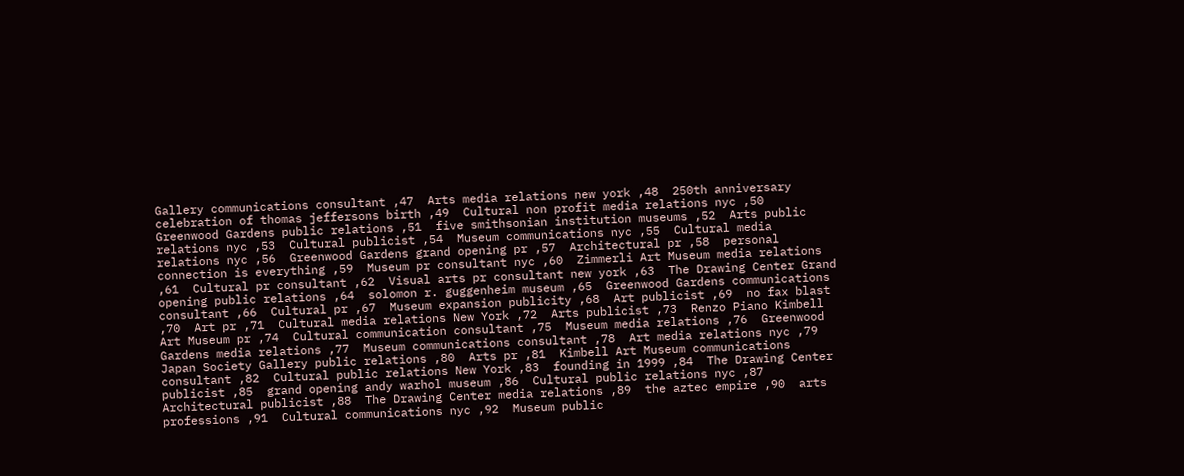Gallery communications consultant ,47  Arts media relations new york ,48  250th anniversary celebration of thomas jeffersons birth ,49  Cultural non profit media relations nyc ,50  Greenwood Gardens public relations ,51  five smithsonian institution museums ,52  Arts public relations nyc ,53  Cultural publicist ,54  Museum communications nyc ,55  Cultural media relations nyc ,56  Greenwood Gardens grand opening pr ,57  Architectural pr ,58  personal connection is everything ,59  Museum pr consultant nyc ,60  Zimmerli Art Museum media relations ,61  Cultural pr consultant ,62  Visual arts pr consultant new york ,63  The Drawing Center Grand opening public relations ,64  solomon r. guggenheim museum ,65  Greenwood Gardens communications consultant ,66  Cultural pr ,67  Museum expansion publicity ,68  Art publicist ,69  no fax blast ,70  Art pr ,71  Cultural media relations New York ,72  Arts publicist ,73  Renzo Piano Kimbell Art Museum pr ,74  Cultural communication consultant ,75  Museum media relations ,76  Greenwood Gardens media relations ,77  Museum communications consultant ,78  Art media relations nyc ,79  Japan Society Gallery public relations ,80  Arts pr ,81  Kimbell Art Museum communications consultant ,82  Cultural public relations New York ,83  founding in 1999 ,84  The Drawing Center publicist ,85  grand opening andy warhol museum ,86  Cultural public relations nyc ,87  Architectural publicist ,88  The Drawing Center media relations ,89  the aztec empire ,90  arts professions ,91  Cultural communications nyc ,92  Museum public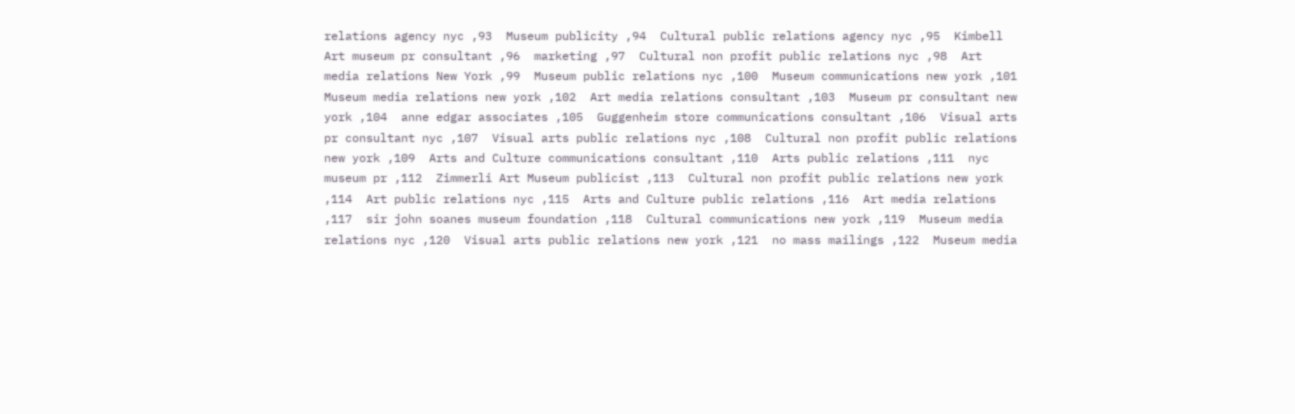relations agency nyc ,93  Museum publicity ,94  Cultural public relations agency nyc ,95  Kimbell Art museum pr consultant ,96  marketing ,97  Cultural non profit public relations nyc ,98  Art media relations New York ,99  Museum public relations nyc ,100  Museum communications new york ,101  Museum media relations new york ,102  Art media relations consultant ,103  Museum pr consultant new york ,104  anne edgar associates ,105  Guggenheim store communications consultant ,106  Visual arts pr consultant nyc ,107  Visual arts public relations nyc ,108  Cultural non profit public relations new york ,109  Arts and Culture communications consultant ,110  Arts public relations ,111  nyc museum pr ,112  Zimmerli Art Museum publicist ,113  Cultural non profit public relations new york ,114  Art public relations nyc ,115  Arts and Culture public relations ,116  Art media relations ,117  sir john soanes museum foundation ,118  Cultural communications new york ,119  Museum media relations nyc ,120  Visual arts public relations new york ,121  no mass mailings ,122  Museum media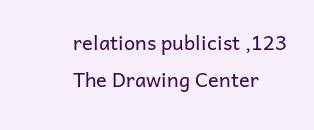relations publicist ,123  The Drawing Center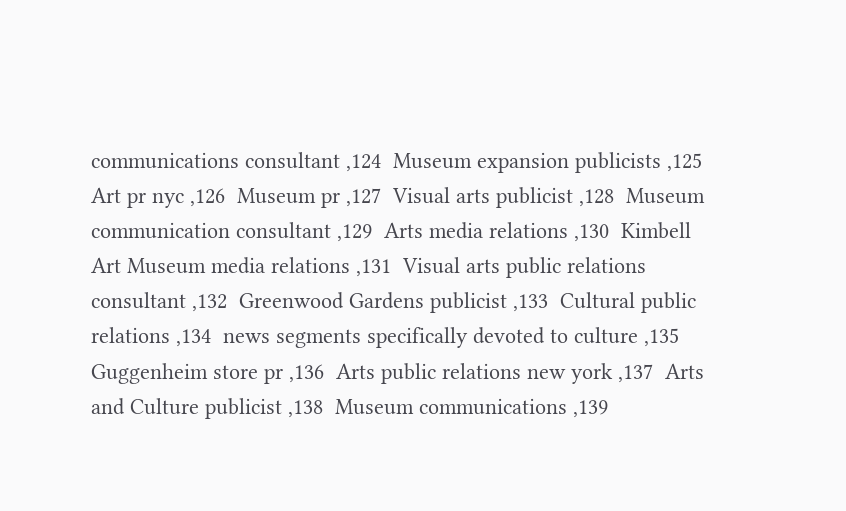communications consultant ,124  Museum expansion publicists ,125  Art pr nyc ,126  Museum pr ,127  Visual arts publicist ,128  Museum communication consultant ,129  Arts media relations ,130  Kimbell Art Museum media relations ,131  Visual arts public relations consultant ,132  Greenwood Gardens publicist ,133  Cultural public relations ,134  news segments specifically devoted to culture ,135  Guggenheim store pr ,136  Arts public relations new york ,137  Arts and Culture publicist ,138  Museum communications ,139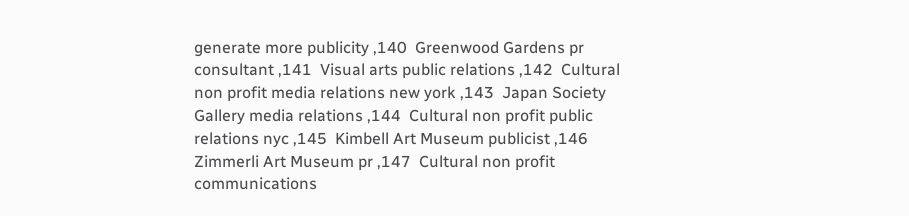generate more publicity ,140  Greenwood Gardens pr consultant ,141  Visual arts public relations ,142  Cultural non profit media relations new york ,143  Japan Society Gallery media relations ,144  Cultural non profit public relations nyc ,145  Kimbell Art Museum publicist ,146  Zimmerli Art Museum pr ,147  Cultural non profit communications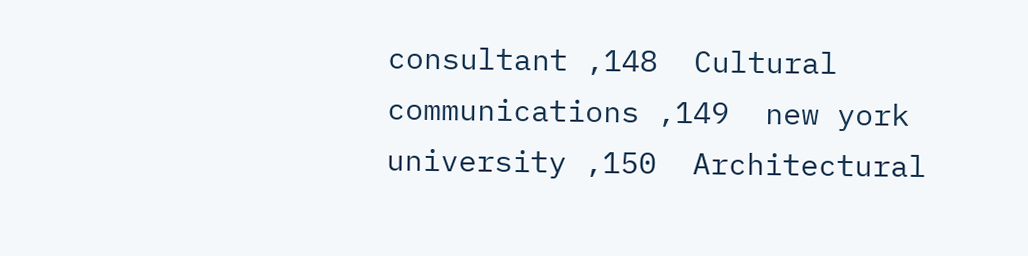consultant ,148  Cultural communications ,149  new york university ,150  Architectural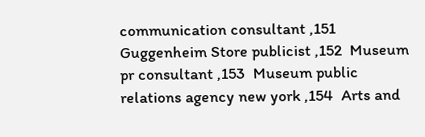communication consultant ,151  Guggenheim Store publicist ,152  Museum pr consultant ,153  Museum public relations agency new york ,154  Arts and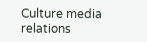Culture media relations